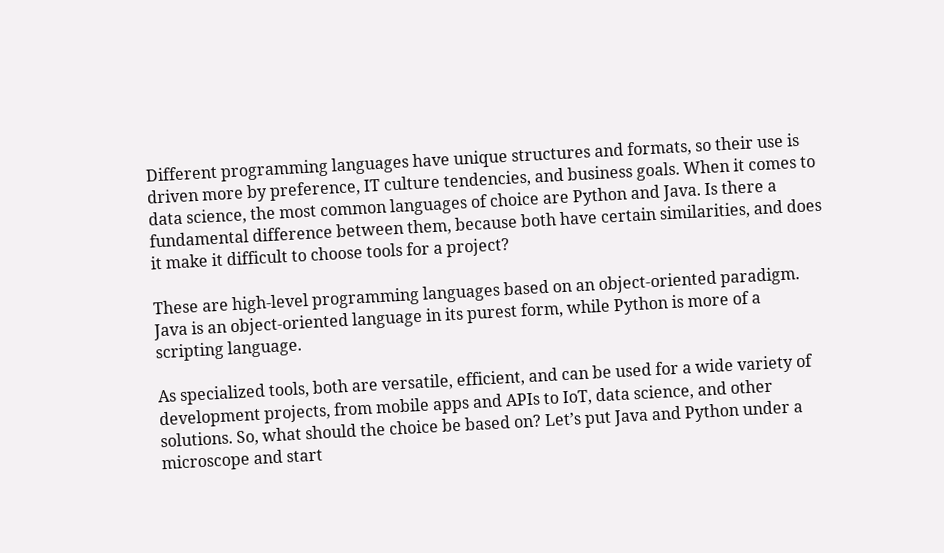Different programming languages have unique structures and formats, so their use is driven more by preference, IT culture tendencies, and business goals. When it comes to data science, the most common languages of choice are Python and Java. Is there a fundamental difference between them, because both have certain similarities, and does it make it difficult to choose tools for a project?

These are high-level programming languages based on an object-oriented paradigm. Java is an object-oriented language in its purest form, while Python is more of a scripting language.

As specialized tools, both are versatile, efficient, and can be used for a wide variety of development projects, from mobile apps and APIs to IoT, data science, and other solutions. So, what should the choice be based on? Let’s put Java and Python under a microscope and start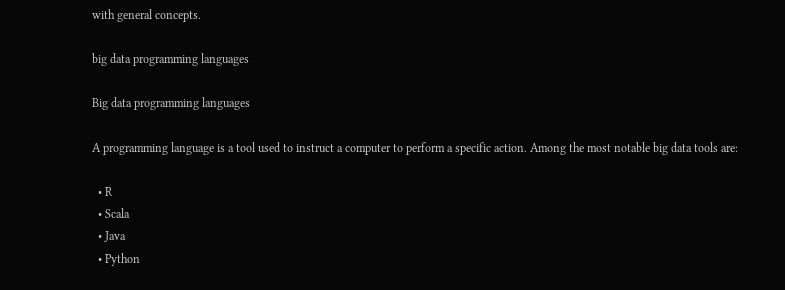with general concepts.

big data programming languages

Big data programming languages

A programming language is a tool used to instruct a computer to perform a specific action. Among the most notable big data tools are:

  • R
  • Scala
  • Java
  • Python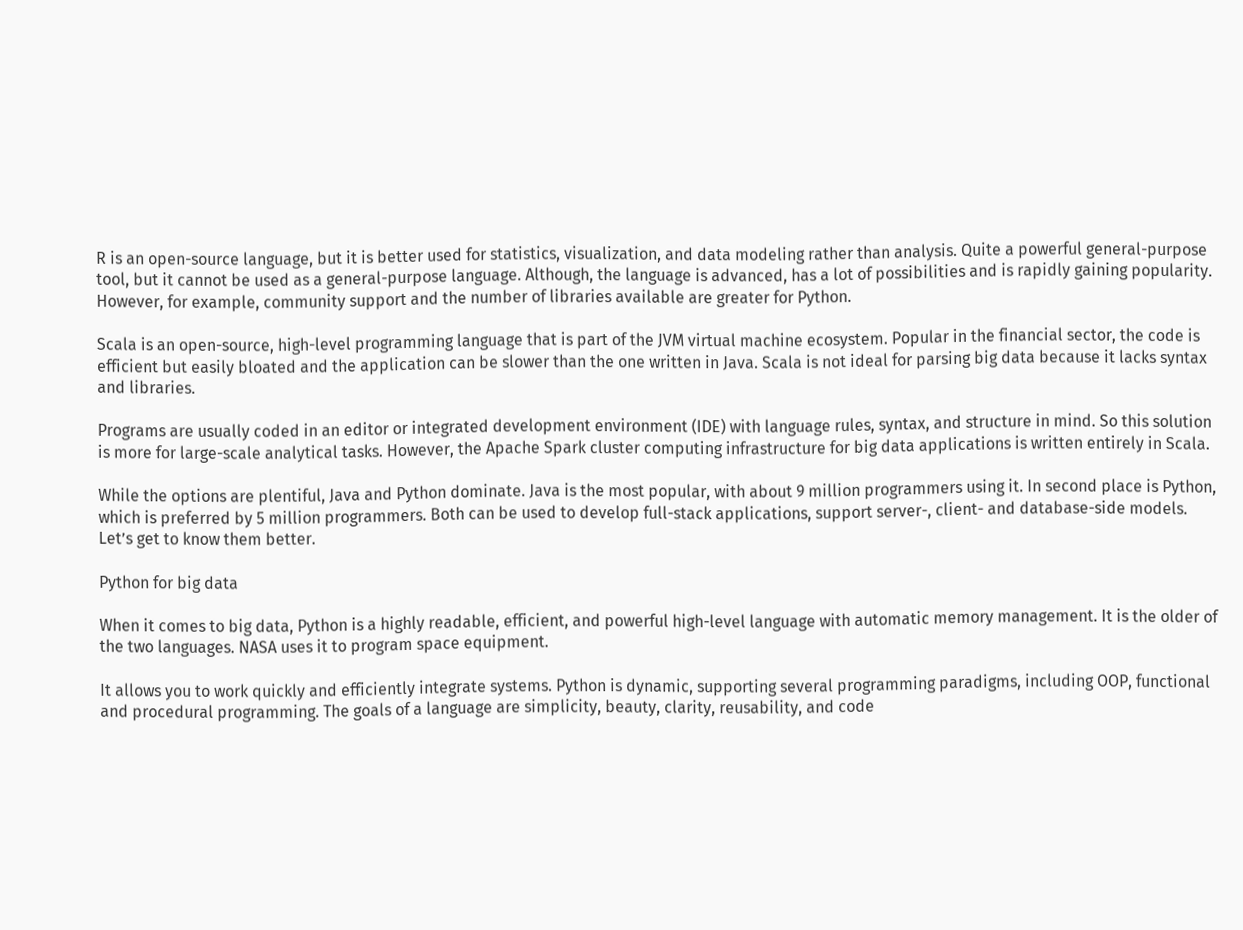R is an open-source language, but it is better used for statistics, visualization, and data modeling rather than analysis. Quite a powerful general-purpose tool, but it cannot be used as a general-purpose language. Although, the language is advanced, has a lot of possibilities and is rapidly gaining popularity. However, for example, community support and the number of libraries available are greater for Python.

Scala is an open-source, high-level programming language that is part of the JVM virtual machine ecosystem. Popular in the financial sector, the code is efficient but easily bloated and the application can be slower than the one written in Java. Scala is not ideal for parsing big data because it lacks syntax and libraries.

Programs are usually coded in an editor or integrated development environment (IDE) with language rules, syntax, and structure in mind. So this solution is more for large-scale analytical tasks. However, the Apache Spark cluster computing infrastructure for big data applications is written entirely in Scala.

While the options are plentiful, Java and Python dominate. Java is the most popular, with about 9 million programmers using it. In second place is Python, which is preferred by 5 million programmers. Both can be used to develop full-stack applications, support server-, client- and database-side models. Let’s get to know them better.

Python for big data

When it comes to big data, Python is a highly readable, efficient, and powerful high-level language with automatic memory management. It is the older of the two languages. NASA uses it to program space equipment.

It allows you to work quickly and efficiently integrate systems. Python is dynamic, supporting several programming paradigms, including OOP, functional and procedural programming. The goals of a language are simplicity, beauty, clarity, reusability, and code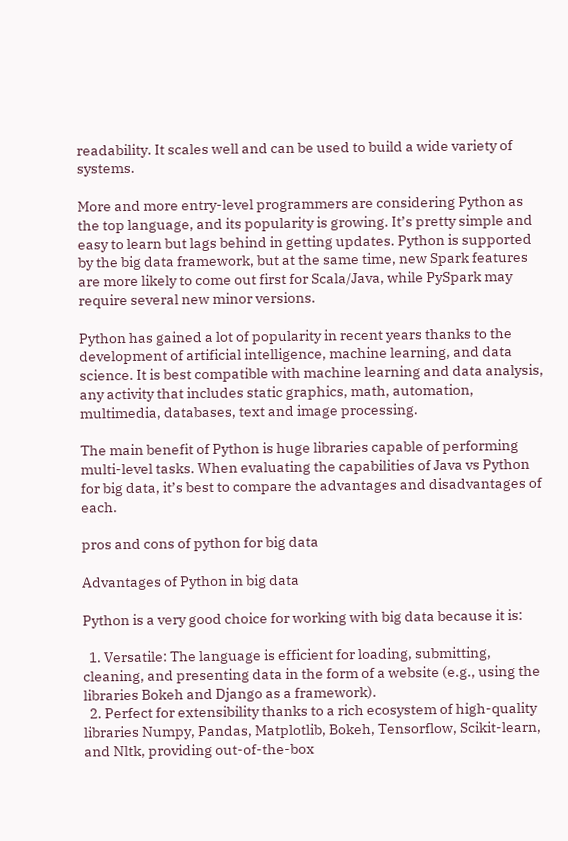readability. It scales well and can be used to build a wide variety of systems.

More and more entry-level programmers are considering Python as the top language, and its popularity is growing. It’s pretty simple and easy to learn but lags behind in getting updates. Python is supported by the big data framework, but at the same time, new Spark features are more likely to come out first for Scala/Java, while PySpark may require several new minor versions.

Python has gained a lot of popularity in recent years thanks to the development of artificial intelligence, machine learning, and data science. It is best compatible with machine learning and data analysis, any activity that includes static graphics, math, automation, multimedia, databases, text and image processing.

The main benefit of Python is huge libraries capable of performing multi-level tasks. When evaluating the capabilities of Java vs Python for big data, it’s best to compare the advantages and disadvantages of each.

pros and cons of python for big data

Advantages of Python in big data

Python is a very good choice for working with big data because it is:

  1. Versatile: The language is efficient for loading, submitting, cleaning, and presenting data in the form of a website (e.g., using the libraries Bokeh and Django as a framework).
  2. Perfect for extensibility thanks to a rich ecosystem of high-quality libraries Numpy, Pandas, Matplotlib, Bokeh, Tensorflow, Scikit-learn, and Nltk, providing out-of-the-box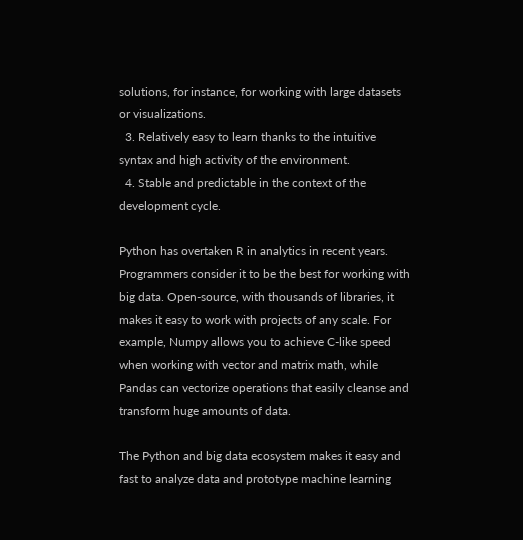solutions, for instance, for working with large datasets or visualizations.
  3. Relatively easy to learn thanks to the intuitive syntax and high activity of the environment.
  4. Stable and predictable in the context of the development cycle.

Python has overtaken R in analytics in recent years. Programmers consider it to be the best for working with big data. Open-source, with thousands of libraries, it makes it easy to work with projects of any scale. For example, Numpy allows you to achieve C-like speed when working with vector and matrix math, while Pandas can vectorize operations that easily cleanse and transform huge amounts of data.

The Python and big data ecosystem makes it easy and fast to analyze data and prototype machine learning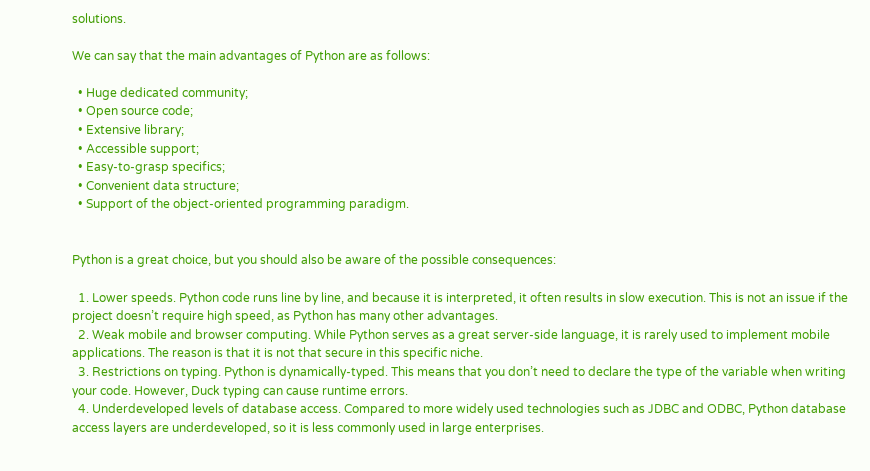solutions.

We can say that the main advantages of Python are as follows:

  • Huge dedicated community;
  • Open source code;
  • Extensive library;
  • Accessible support;
  • Easy-to-grasp specifics;
  • Convenient data structure;
  • Support of the object-oriented programming paradigm.


Python is a great choice, but you should also be aware of the possible consequences:

  1. Lower speeds. Python code runs line by line, and because it is interpreted, it often results in slow execution. This is not an issue if the project doesn’t require high speed, as Python has many other advantages.
  2. Weak mobile and browser computing. While Python serves as a great server-side language, it is rarely used to implement mobile applications. The reason is that it is not that secure in this specific niche.
  3. Restrictions on typing. Python is dynamically-typed. This means that you don’t need to declare the type of the variable when writing your code. However, Duck typing can cause runtime errors.
  4. Underdeveloped levels of database access. Compared to more widely used technologies such as JDBC and ODBC, Python database access layers are underdeveloped, so it is less commonly used in large enterprises.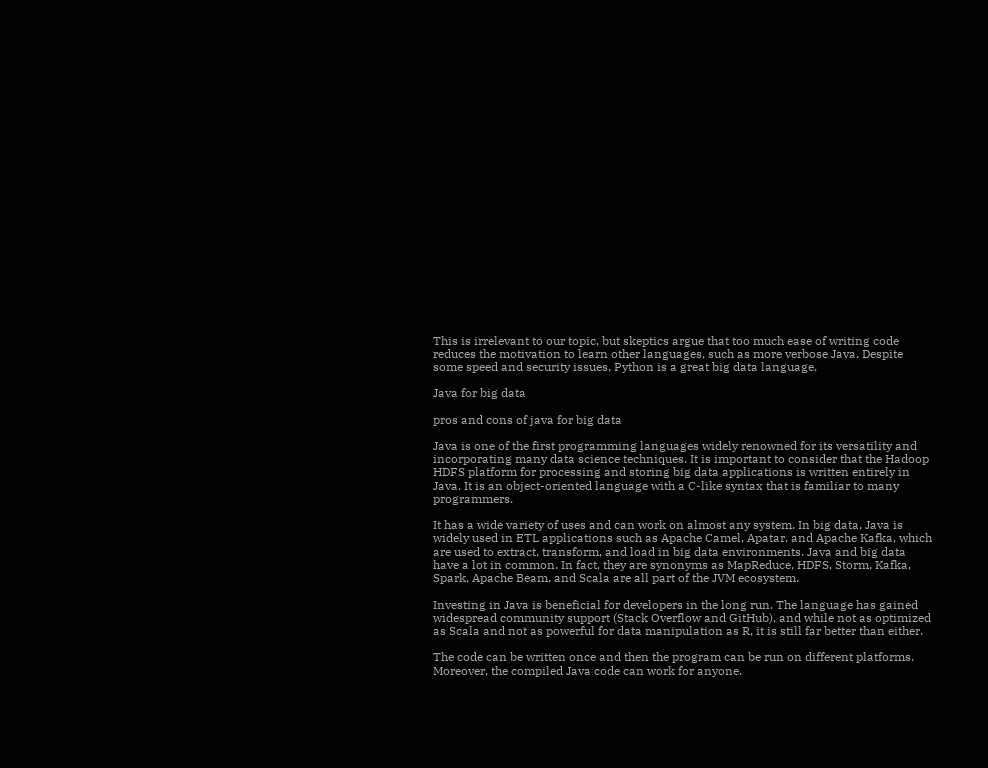This is irrelevant to our topic, but skeptics argue that too much ease of writing code reduces the motivation to learn other languages, such as more verbose Java. Despite some speed and security issues, Python is a great big data language.

Java for big data

pros and cons of java for big data

Java is one of the first programming languages widely renowned for its versatility and incorporating many data science techniques. It is important to consider that the Hadoop HDFS platform for processing and storing big data applications is written entirely in Java. It is an object-oriented language with a C-like syntax that is familiar to many programmers.

It has a wide variety of uses and can work on almost any system. In big data, Java is widely used in ETL applications such as Apache Camel, Apatar, and Apache Kafka, which are used to extract, transform, and load in big data environments. Java and big data have a lot in common. In fact, they are synonyms as MapReduce, HDFS, Storm, Kafka, Spark, Apache Beam, and Scala are all part of the JVM ecosystem.

Investing in Java is beneficial for developers in the long run. The language has gained widespread community support (Stack Overflow and GitHub), and while not as optimized as Scala and not as powerful for data manipulation as R, it is still far better than either.

The code can be written once and then the program can be run on different platforms. Moreover, the compiled Java code can work for anyone.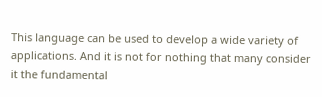This language can be used to develop a wide variety of applications. And it is not for nothing that many consider it the fundamental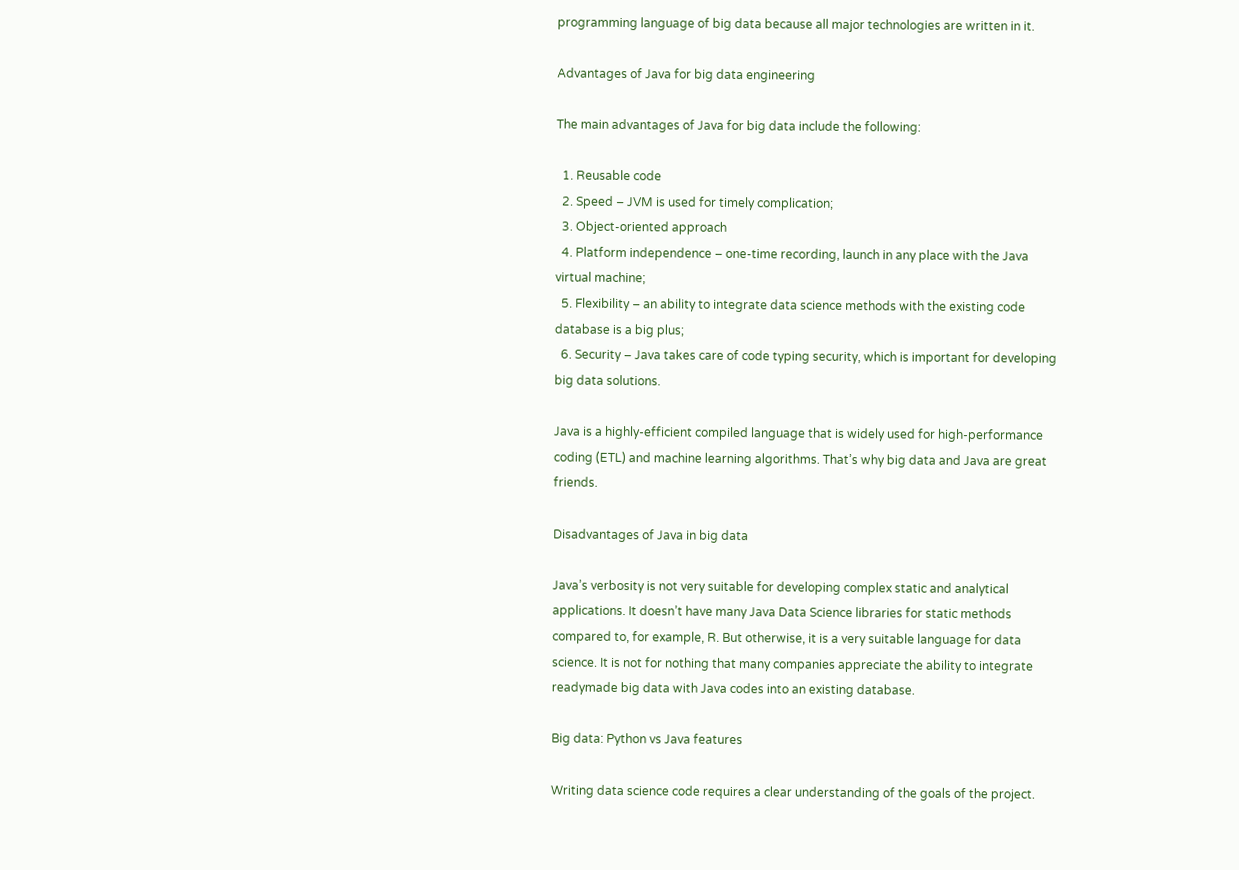programming language of big data because all major technologies are written in it.

Advantages of Java for big data engineering

The main advantages of Java for big data include the following:

  1. Reusable code
  2. Speed – JVM is used for timely complication;
  3. Object-oriented approach
  4. Platform independence – one-time recording, launch in any place with the Java virtual machine;
  5. Flexibility – an ability to integrate data science methods with the existing code database is a big plus;
  6. Security – Java takes care of code typing security, which is important for developing big data solutions.

Java is a highly-efficient compiled language that is widely used for high-performance coding (ETL) and machine learning algorithms. That’s why big data and Java are great friends.

Disadvantages of Java in big data

Java’s verbosity is not very suitable for developing complex static and analytical applications. It doesn’t have many Java Data Science libraries for static methods compared to, for example, R. But otherwise, it is a very suitable language for data science. It is not for nothing that many companies appreciate the ability to integrate readymade big data with Java codes into an existing database.

Big data: Python vs Java features

Writing data science code requires a clear understanding of the goals of the project.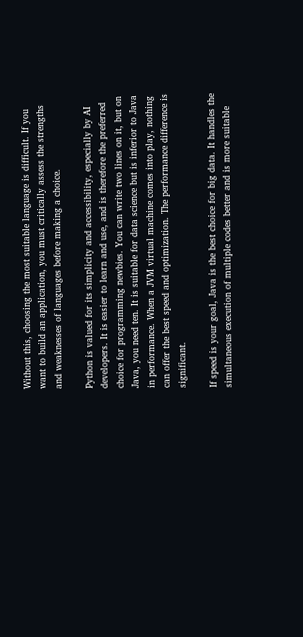Without this, choosing the most suitable language is difficult. If you want to build an application, you must critically assess the strengths and weaknesses of languages before making a choice.

Python is valued for its simplicity and accessibility, especially by AI developers. It is easier to learn and use, and is therefore the preferred choice for programming newbies. You can write two lines on it, but on Java, you need ten. It is suitable for data science but is inferior to Java in performance. When a JVM virtual machine comes into play, nothing can offer the best speed and optimization. The performance difference is significant.

If speed is your goal, Java is the best choice for big data. It handles the simultaneous execution of multiple codes better and is more suitable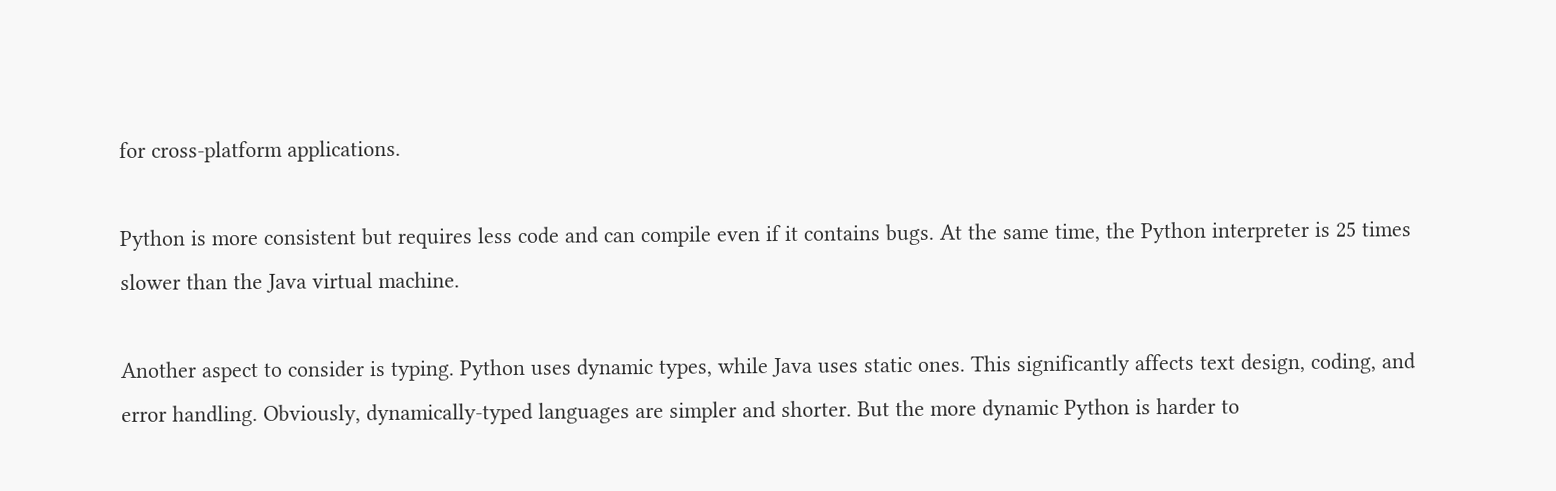for cross-platform applications.

Python is more consistent but requires less code and can compile even if it contains bugs. At the same time, the Python interpreter is 25 times slower than the Java virtual machine.

Another aspect to consider is typing. Python uses dynamic types, while Java uses static ones. This significantly affects text design, coding, and error handling. Obviously, dynamically-typed languages are simpler and shorter. But the more dynamic Python is harder to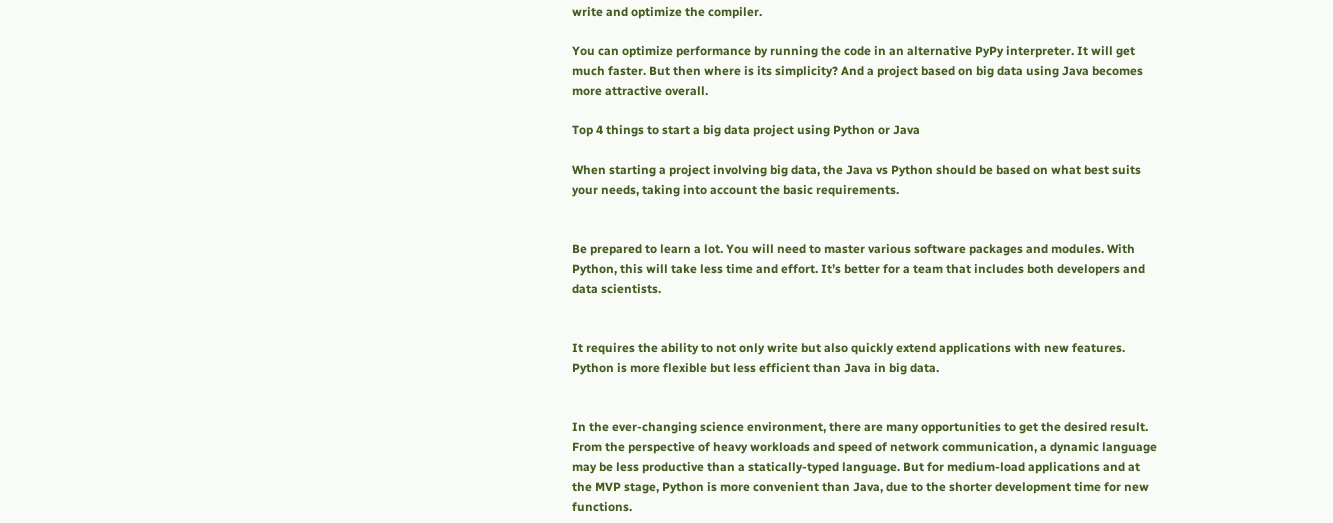write and optimize the compiler.

You can optimize performance by running the code in an alternative PyPy interpreter. It will get much faster. But then where is its simplicity? And a project based on big data using Java becomes more attractive overall.

Top 4 things to start a big data project using Python or Java

When starting a project involving big data, the Java vs Python should be based on what best suits your needs, taking into account the basic requirements.


Be prepared to learn a lot. You will need to master various software packages and modules. With Python, this will take less time and effort. It’s better for a team that includes both developers and data scientists.


It requires the ability to not only write but also quickly extend applications with new features. Python is more flexible but less efficient than Java in big data.


In the ever-changing science environment, there are many opportunities to get the desired result. From the perspective of heavy workloads and speed of network communication, a dynamic language may be less productive than a statically-typed language. But for medium-load applications and at the MVP stage, Python is more convenient than Java, due to the shorter development time for new functions.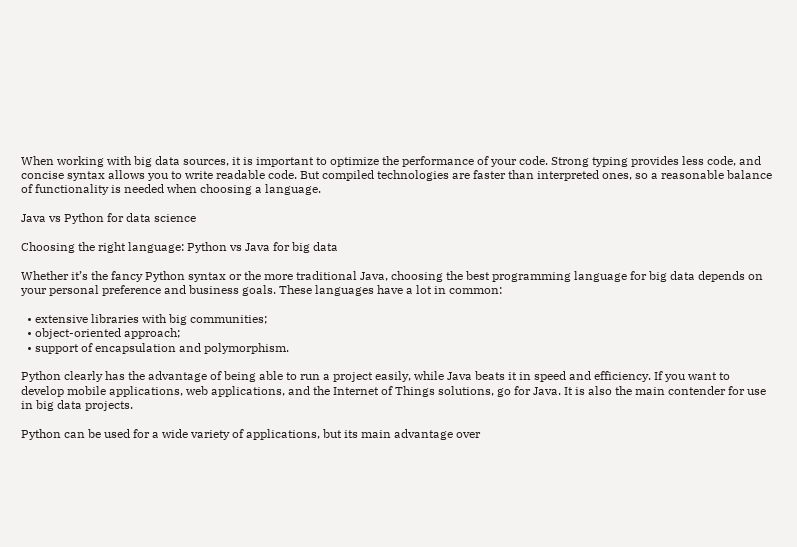When working with big data sources, it is important to optimize the performance of your code. Strong typing provides less code, and concise syntax allows you to write readable code. But compiled technologies are faster than interpreted ones, so a reasonable balance of functionality is needed when choosing a language.

Java vs Python for data science

Choosing the right language: Python vs Java for big data

Whether it’s the fancy Python syntax or the more traditional Java, choosing the best programming language for big data depends on your personal preference and business goals. These languages have a lot in common:

  • extensive libraries with big communities;
  • object-oriented approach;
  • support of encapsulation and polymorphism.

Python clearly has the advantage of being able to run a project easily, while Java beats it in speed and efficiency. If you want to develop mobile applications, web applications, and the Internet of Things solutions, go for Java. It is also the main contender for use in big data projects.

Python can be used for a wide variety of applications, but its main advantage over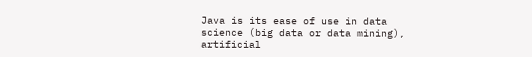Java is its ease of use in data science (big data or data mining), artificial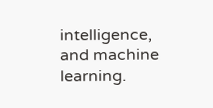intelligence, and machine learning.